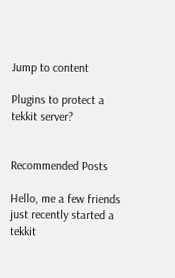Jump to content

Plugins to protect a tekkit server?


Recommended Posts

Hello, me a few friends just recently started a tekkit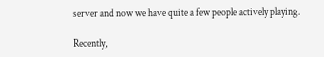server and now we have quite a few people actively playing.

Recently,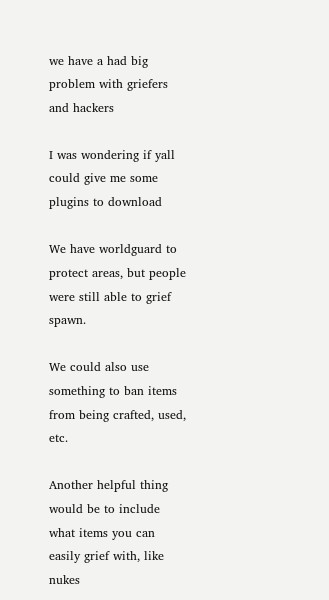we have a had big problem with griefers and hackers

I was wondering if yall could give me some plugins to download

We have worldguard to protect areas, but people were still able to grief spawn.

We could also use something to ban items from being crafted, used, etc.

Another helpful thing would be to include what items you can easily grief with, like nukes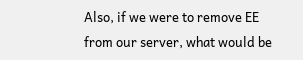Also, if we were to remove EE from our server, what would be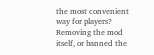the most convenient way for players? Removing the mod itself, or banned the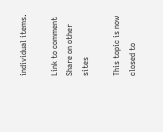individual items.

Link to comment
Share on other sites

This topic is now closed to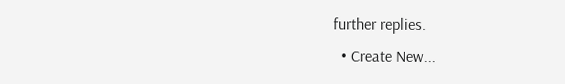further replies.
  • Create New...